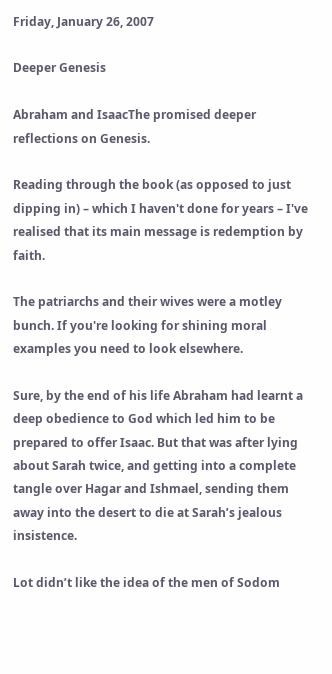Friday, January 26, 2007

Deeper Genesis

Abraham and IsaacThe promised deeper reflections on Genesis.

Reading through the book (as opposed to just dipping in) – which I haven't done for years – I've realised that its main message is redemption by faith.

The patriarchs and their wives were a motley bunch. If you're looking for shining moral examples you need to look elsewhere.

Sure, by the end of his life Abraham had learnt a deep obedience to God which led him to be prepared to offer Isaac. But that was after lying about Sarah twice, and getting into a complete tangle over Hagar and Ishmael, sending them away into the desert to die at Sarah’s jealous insistence.

Lot didn’t like the idea of the men of Sodom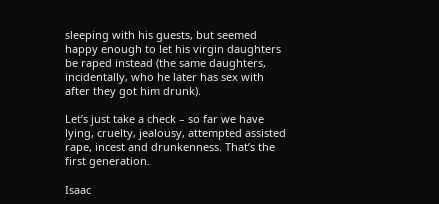sleeping with his guests, but seemed happy enough to let his virgin daughters be raped instead (the same daughters, incidentally, who he later has sex with after they got him drunk).

Let’s just take a check – so far we have lying, cruelty, jealousy, attempted assisted rape, incest and drunkenness. That’s the first generation.

Isaac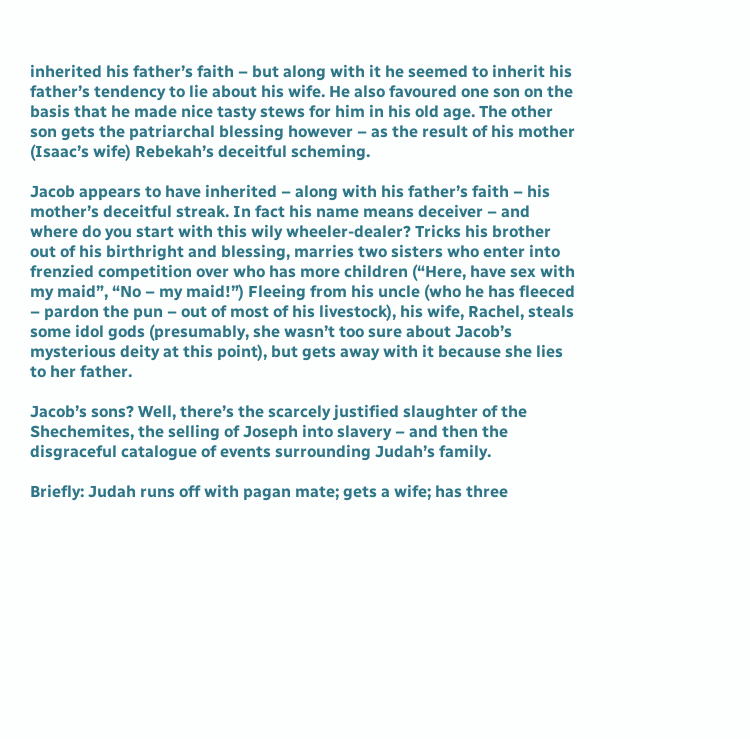inherited his father’s faith – but along with it he seemed to inherit his father’s tendency to lie about his wife. He also favoured one son on the basis that he made nice tasty stews for him in his old age. The other son gets the patriarchal blessing however – as the result of his mother (Isaac’s wife) Rebekah’s deceitful scheming.

Jacob appears to have inherited – along with his father’s faith – his mother’s deceitful streak. In fact his name means deceiver – and where do you start with this wily wheeler-dealer? Tricks his brother out of his birthright and blessing, marries two sisters who enter into frenzied competition over who has more children (“Here, have sex with my maid”, “No – my maid!”) Fleeing from his uncle (who he has fleeced – pardon the pun – out of most of his livestock), his wife, Rachel, steals some idol gods (presumably, she wasn’t too sure about Jacob’s mysterious deity at this point), but gets away with it because she lies to her father.

Jacob’s sons? Well, there’s the scarcely justified slaughter of the Shechemites, the selling of Joseph into slavery – and then the disgraceful catalogue of events surrounding Judah’s family.

Briefly: Judah runs off with pagan mate; gets a wife; has three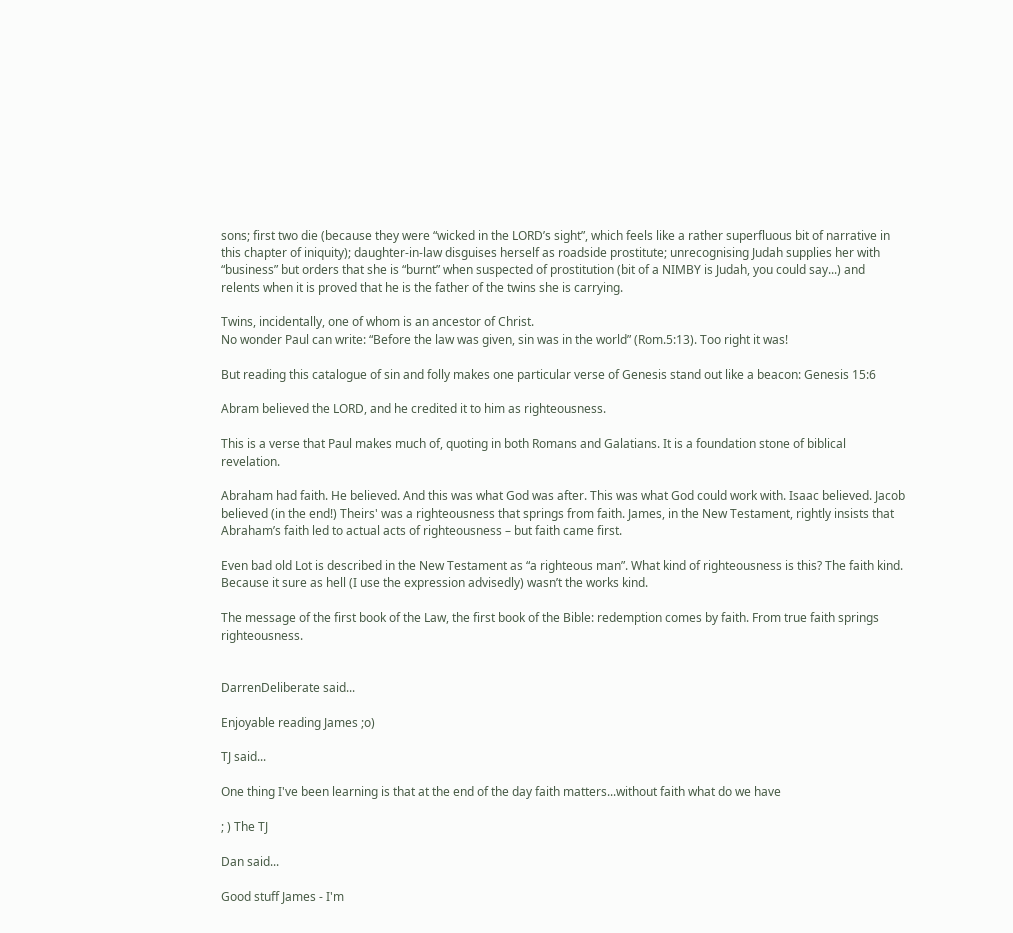sons; first two die (because they were “wicked in the LORD’s sight”, which feels like a rather superfluous bit of narrative in this chapter of iniquity); daughter-in-law disguises herself as roadside prostitute; unrecognising Judah supplies her with “business” but orders that she is “burnt” when suspected of prostitution (bit of a NIMBY is Judah, you could say...) and relents when it is proved that he is the father of the twins she is carrying.

Twins, incidentally, one of whom is an ancestor of Christ.
No wonder Paul can write: “Before the law was given, sin was in the world” (Rom.5:13). Too right it was!

But reading this catalogue of sin and folly makes one particular verse of Genesis stand out like a beacon: Genesis 15:6

Abram believed the LORD, and he credited it to him as righteousness.

This is a verse that Paul makes much of, quoting in both Romans and Galatians. It is a foundation stone of biblical revelation.

Abraham had faith. He believed. And this was what God was after. This was what God could work with. Isaac believed. Jacob believed (in the end!) Theirs' was a righteousness that springs from faith. James, in the New Testament, rightly insists that Abraham’s faith led to actual acts of righteousness – but faith came first.

Even bad old Lot is described in the New Testament as “a righteous man”. What kind of righteousness is this? The faith kind. Because it sure as hell (I use the expression advisedly) wasn’t the works kind.

The message of the first book of the Law, the first book of the Bible: redemption comes by faith. From true faith springs righteousness.


DarrenDeliberate said...

Enjoyable reading James ;o)

TJ said...

One thing I've been learning is that at the end of the day faith matters...without faith what do we have

; ) The TJ

Dan said...

Good stuff James - I'm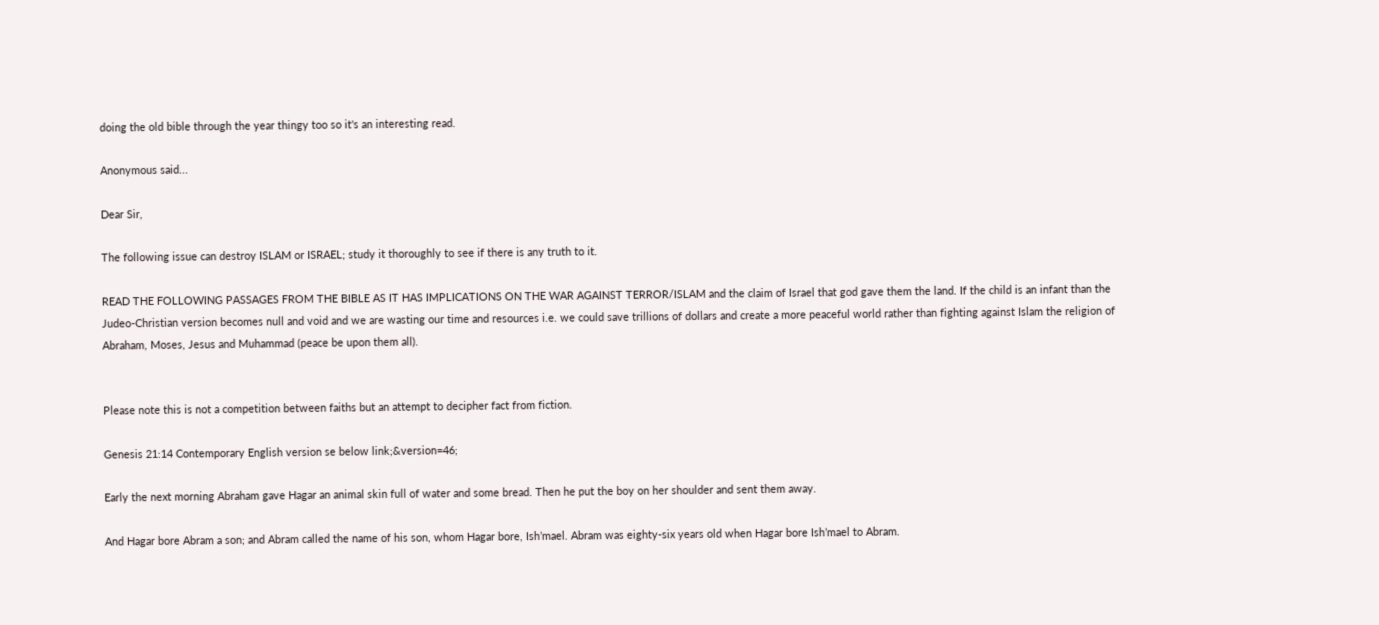doing the old bible through the year thingy too so it's an interesting read.

Anonymous said...

Dear Sir,

The following issue can destroy ISLAM or ISRAEL; study it thoroughly to see if there is any truth to it.

READ THE FOLLOWING PASSAGES FROM THE BIBLE AS IT HAS IMPLICATIONS ON THE WAR AGAINST TERROR/ISLAM and the claim of Israel that god gave them the land. If the child is an infant than the Judeo-Christian version becomes null and void and we are wasting our time and resources i.e. we could save trillions of dollars and create a more peaceful world rather than fighting against Islam the religion of Abraham, Moses, Jesus and Muhammad (peace be upon them all).


Please note this is not a competition between faiths but an attempt to decipher fact from fiction.

Genesis 21:14 Contemporary English version se below link;&version=46;

Early the next morning Abraham gave Hagar an animal skin full of water and some bread. Then he put the boy on her shoulder and sent them away.

And Hagar bore Abram a son; and Abram called the name of his son, whom Hagar bore, Ish’mael. Abram was eighty-six years old when Hagar bore Ish’mael to Abram.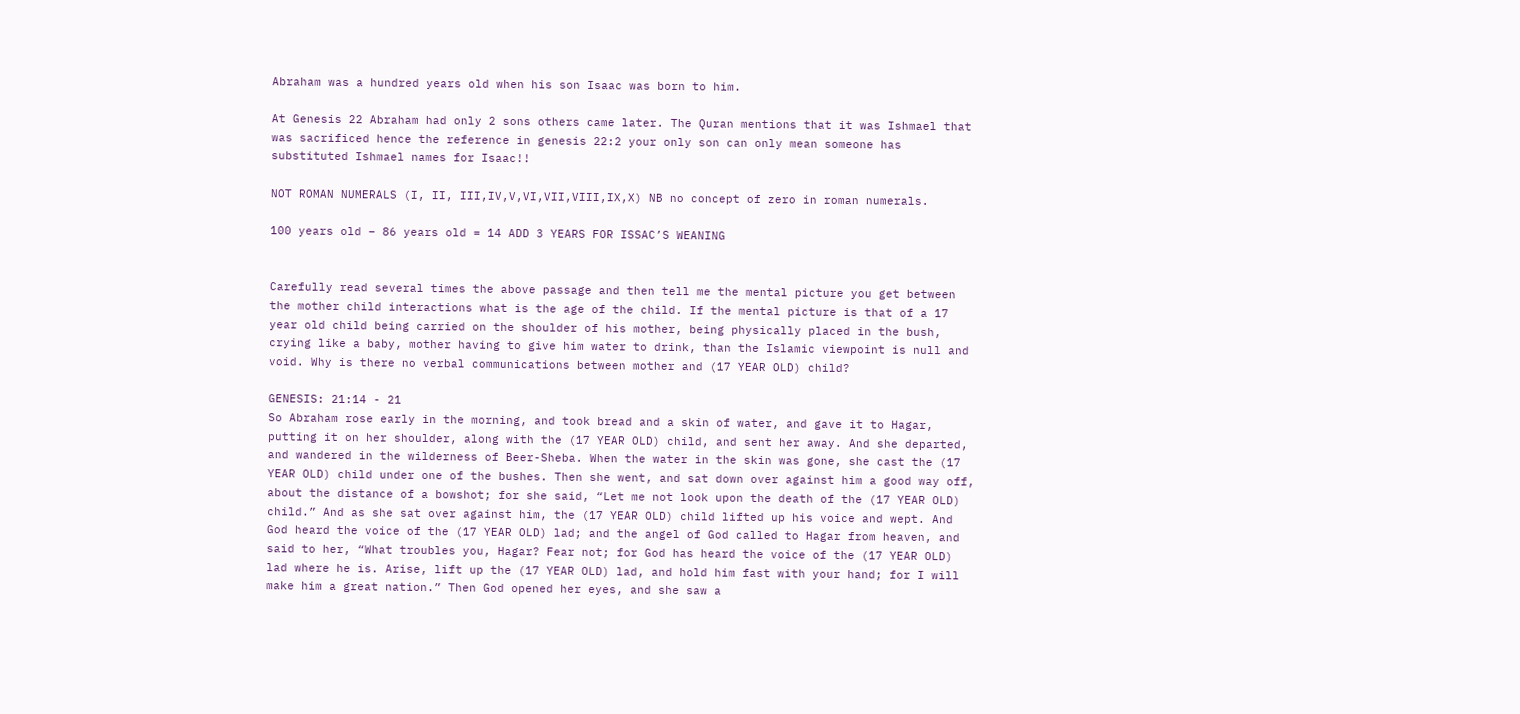Abraham was a hundred years old when his son Isaac was born to him.

At Genesis 22 Abraham had only 2 sons others came later. The Quran mentions that it was Ishmael that was sacrificed hence the reference in genesis 22:2 your only son can only mean someone has substituted Ishmael names for Isaac!!

NOT ROMAN NUMERALS (I, II, III,IV,V,VI,VII,VIII,IX,X) NB no concept of zero in roman numerals.

100 years old – 86 years old = 14 ADD 3 YEARS FOR ISSAC’S WEANING


Carefully read several times the above passage and then tell me the mental picture you get between the mother child interactions what is the age of the child. If the mental picture is that of a 17 year old child being carried on the shoulder of his mother, being physically placed in the bush, crying like a baby, mother having to give him water to drink, than the Islamic viewpoint is null and void. Why is there no verbal communications between mother and (17 YEAR OLD) child?

GENESIS: 21:14 - 21
So Abraham rose early in the morning, and took bread and a skin of water, and gave it to Hagar, putting it on her shoulder, along with the (17 YEAR OLD) child, and sent her away. And she departed, and wandered in the wilderness of Beer-Sheba. When the water in the skin was gone, she cast the (17 YEAR OLD) child under one of the bushes. Then she went, and sat down over against him a good way off, about the distance of a bowshot; for she said, “Let me not look upon the death of the (17 YEAR OLD) child.” And as she sat over against him, the (17 YEAR OLD) child lifted up his voice and wept. And God heard the voice of the (17 YEAR OLD) lad; and the angel of God called to Hagar from heaven, and said to her, “What troubles you, Hagar? Fear not; for God has heard the voice of the (17 YEAR OLD) lad where he is. Arise, lift up the (17 YEAR OLD) lad, and hold him fast with your hand; for I will make him a great nation.” Then God opened her eyes, and she saw a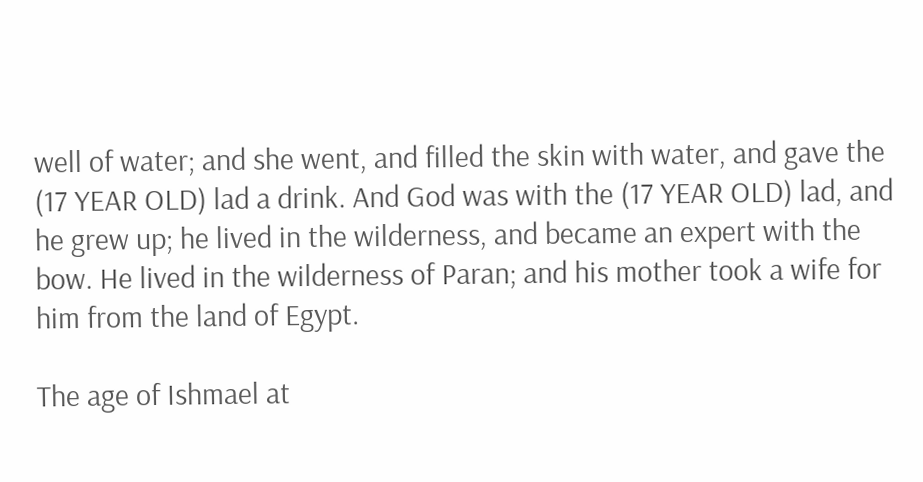well of water; and she went, and filled the skin with water, and gave the (17 YEAR OLD) lad a drink. And God was with the (17 YEAR OLD) lad, and he grew up; he lived in the wilderness, and became an expert with the bow. He lived in the wilderness of Paran; and his mother took a wife for him from the land of Egypt.

The age of Ishmael at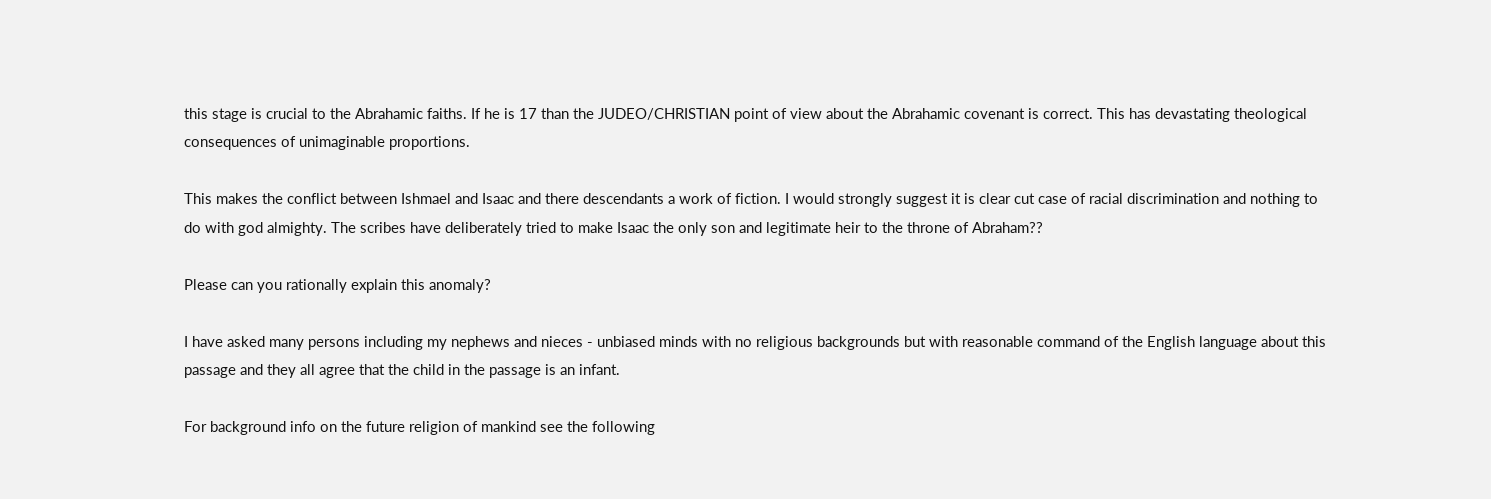this stage is crucial to the Abrahamic faiths. If he is 17 than the JUDEO/CHRISTIAN point of view about the Abrahamic covenant is correct. This has devastating theological consequences of unimaginable proportions.

This makes the conflict between Ishmael and Isaac and there descendants a work of fiction. I would strongly suggest it is clear cut case of racial discrimination and nothing to do with god almighty. The scribes have deliberately tried to make Isaac the only son and legitimate heir to the throne of Abraham??

Please can you rationally explain this anomaly?

I have asked many persons including my nephews and nieces - unbiased minds with no religious backgrounds but with reasonable command of the English language about this passage and they all agree that the child in the passage is an infant.

For background info on the future religion of mankind see the following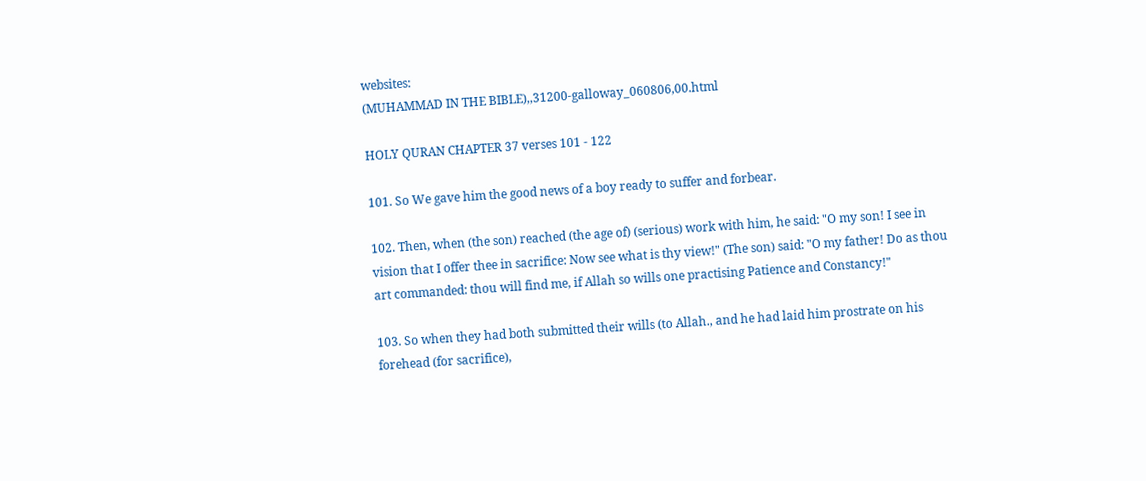websites:
(MUHAMMAD IN THE BIBLE),,31200-galloway_060806,00.html

HOLY QURAN CHAPTER 37 verses 101 - 122

101. So We gave him the good news of a boy ready to suffer and forbear.

102. Then, when (the son) reached (the age of) (serious) work with him, he said: "O my son! I see in vision that I offer thee in sacrifice: Now see what is thy view!" (The son) said: "O my father! Do as thou art commanded: thou will find me, if Allah so wills one practising Patience and Constancy!"

103. So when they had both submitted their wills (to Allah., and he had laid him prostrate on his forehead (for sacrifice),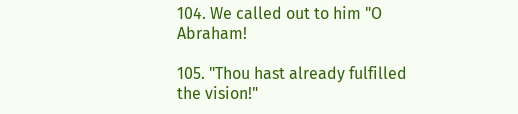104. We called out to him "O Abraham!

105. "Thou hast already fulfilled the vision!"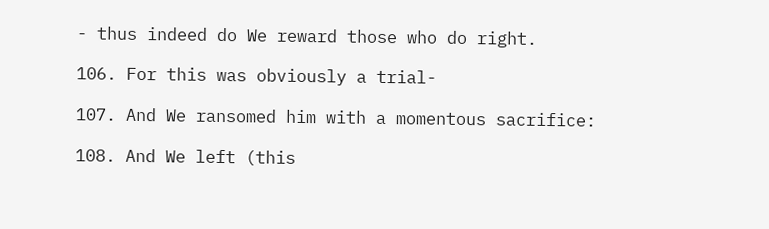- thus indeed do We reward those who do right.

106. For this was obviously a trial-

107. And We ransomed him with a momentous sacrifice:

108. And We left (this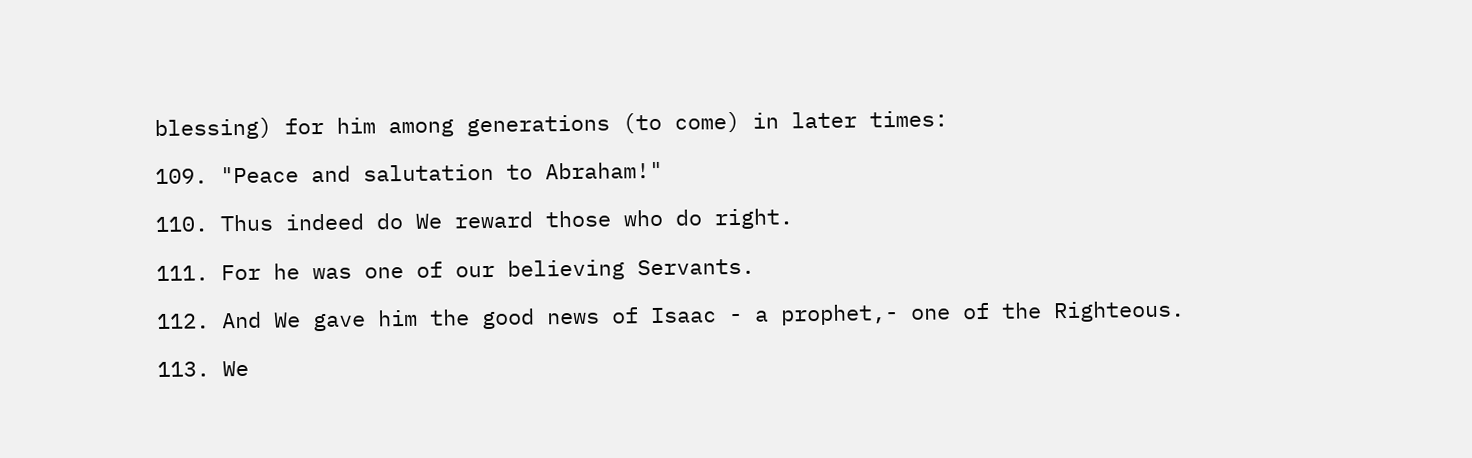blessing) for him among generations (to come) in later times:

109. "Peace and salutation to Abraham!"

110. Thus indeed do We reward those who do right.

111. For he was one of our believing Servants.

112. And We gave him the good news of Isaac - a prophet,- one of the Righteous.

113. We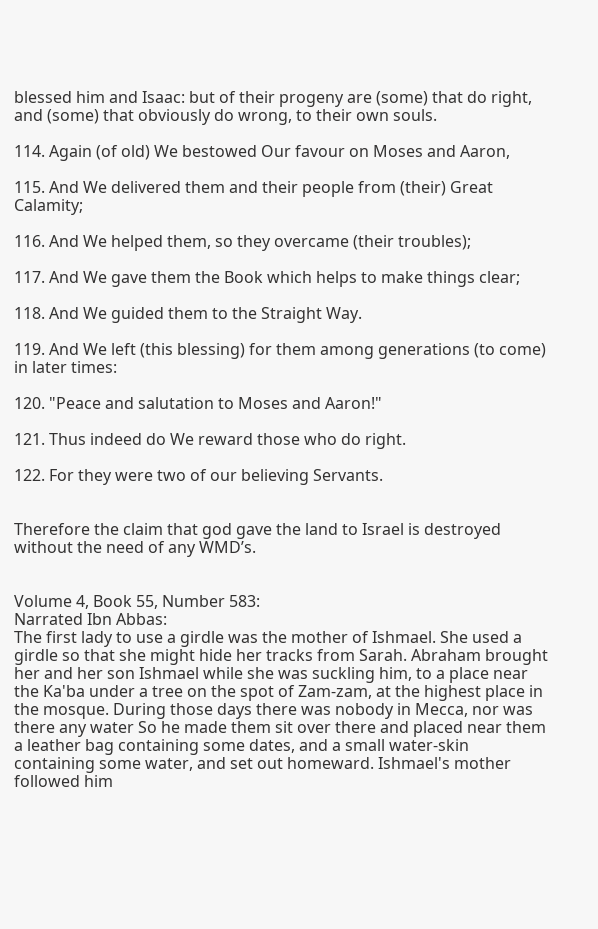blessed him and Isaac: but of their progeny are (some) that do right, and (some) that obviously do wrong, to their own souls.

114. Again (of old) We bestowed Our favour on Moses and Aaron,

115. And We delivered them and their people from (their) Great Calamity;

116. And We helped them, so they overcame (their troubles);

117. And We gave them the Book which helps to make things clear;

118. And We guided them to the Straight Way.

119. And We left (this blessing) for them among generations (to come) in later times:

120. "Peace and salutation to Moses and Aaron!"

121. Thus indeed do We reward those who do right.

122. For they were two of our believing Servants.


Therefore the claim that god gave the land to Israel is destroyed without the need of any WMD’s.


Volume 4, Book 55, Number 583:
Narrated Ibn Abbas:
The first lady to use a girdle was the mother of Ishmael. She used a girdle so that she might hide her tracks from Sarah. Abraham brought her and her son Ishmael while she was suckling him, to a place near the Ka'ba under a tree on the spot of Zam-zam, at the highest place in the mosque. During those days there was nobody in Mecca, nor was there any water So he made them sit over there and placed near them a leather bag containing some dates, and a small water-skin containing some water, and set out homeward. Ishmael's mother followed him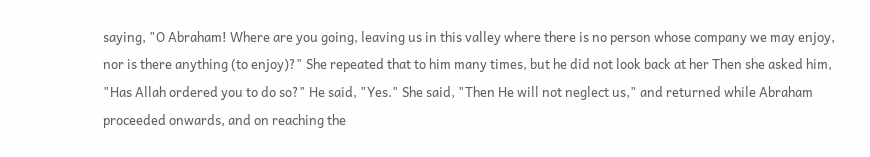saying, "O Abraham! Where are you going, leaving us in this valley where there is no person whose company we may enjoy, nor is there anything (to enjoy)?" She repeated that to him many times, but he did not look back at her Then she asked him, "Has Allah ordered you to do so?" He said, "Yes." She said, "Then He will not neglect us," and returned while Abraham proceeded onwards, and on reaching the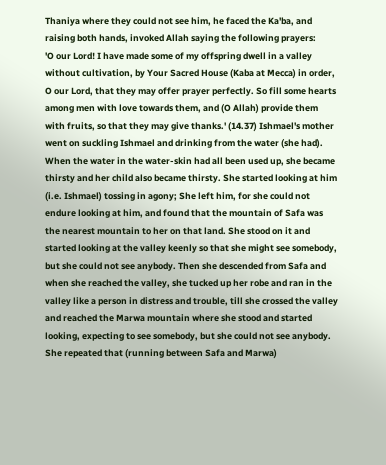Thaniya where they could not see him, he faced the Ka'ba, and raising both hands, invoked Allah saying the following prayers:
'O our Lord! I have made some of my offspring dwell in a valley without cultivation, by Your Sacred House (Kaba at Mecca) in order, O our Lord, that they may offer prayer perfectly. So fill some hearts among men with love towards them, and (O Allah) provide them with fruits, so that they may give thanks.' (14.37) Ishmael's mother went on suckling Ishmael and drinking from the water (she had).
When the water in the water-skin had all been used up, she became thirsty and her child also became thirsty. She started looking at him (i.e. Ishmael) tossing in agony; She left him, for she could not endure looking at him, and found that the mountain of Safa was the nearest mountain to her on that land. She stood on it and started looking at the valley keenly so that she might see somebody, but she could not see anybody. Then she descended from Safa and when she reached the valley, she tucked up her robe and ran in the valley like a person in distress and trouble, till she crossed the valley and reached the Marwa mountain where she stood and started looking, expecting to see somebody, but she could not see anybody. She repeated that (running between Safa and Marwa)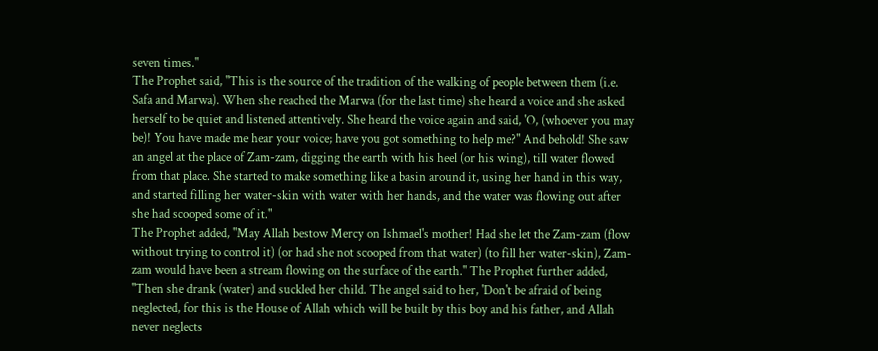seven times."
The Prophet said, "This is the source of the tradition of the walking of people between them (i.e. Safa and Marwa). When she reached the Marwa (for the last time) she heard a voice and she asked herself to be quiet and listened attentively. She heard the voice again and said, 'O, (whoever you may be)! You have made me hear your voice; have you got something to help me?" And behold! She saw an angel at the place of Zam-zam, digging the earth with his heel (or his wing), till water flowed from that place. She started to make something like a basin around it, using her hand in this way, and started filling her water-skin with water with her hands, and the water was flowing out after she had scooped some of it."
The Prophet added, "May Allah bestow Mercy on Ishmael's mother! Had she let the Zam-zam (flow without trying to control it) (or had she not scooped from that water) (to fill her water-skin), Zam-zam would have been a stream flowing on the surface of the earth." The Prophet further added, "Then she drank (water) and suckled her child. The angel said to her, 'Don't be afraid of being neglected, for this is the House of Allah which will be built by this boy and his father, and Allah never neglects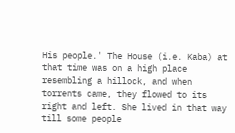His people.' The House (i.e. Kaba) at that time was on a high place resembling a hillock, and when torrents came, they flowed to its right and left. She lived in that way till some people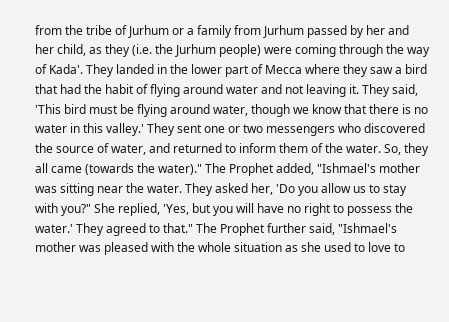from the tribe of Jurhum or a family from Jurhum passed by her and her child, as they (i.e. the Jurhum people) were coming through the way of Kada'. They landed in the lower part of Mecca where they saw a bird that had the habit of flying around water and not leaving it. They said, 'This bird must be flying around water, though we know that there is no water in this valley.' They sent one or two messengers who discovered the source of water, and returned to inform them of the water. So, they all came (towards the water)." The Prophet added, "Ishmael's mother was sitting near the water. They asked her, 'Do you allow us to stay with you?" She replied, 'Yes, but you will have no right to possess the water.' They agreed to that." The Prophet further said, "Ishmael's mother was pleased with the whole situation as she used to love to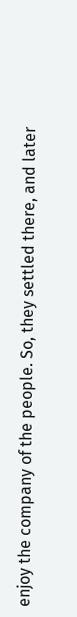enjoy the company of the people. So, they settled there, and later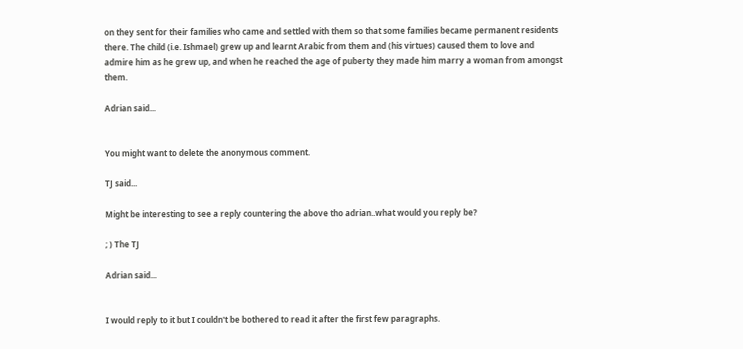on they sent for their families who came and settled with them so that some families became permanent residents there. The child (i.e. Ishmael) grew up and learnt Arabic from them and (his virtues) caused them to love and admire him as he grew up, and when he reached the age of puberty they made him marry a woman from amongst them.

Adrian said...


You might want to delete the anonymous comment.

TJ said...

Might be interesting to see a reply countering the above tho adrian..what would you reply be?

; ) The TJ

Adrian said...


I would reply to it but I couldn't be bothered to read it after the first few paragraphs.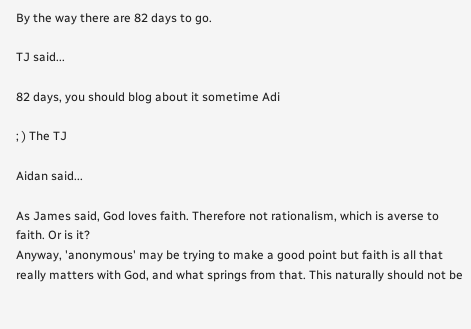By the way there are 82 days to go.

TJ said...

82 days, you should blog about it sometime Adi

; ) The TJ

Aidan said...

As James said, God loves faith. Therefore not rationalism, which is averse to faith. Or is it?
Anyway, 'anonymous' may be trying to make a good point but faith is all that really matters with God, and what springs from that. This naturally should not be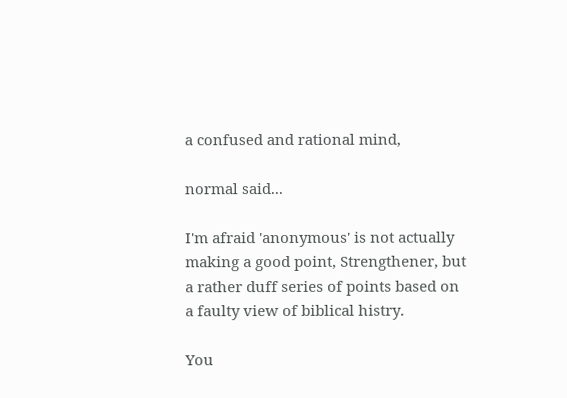a confused and rational mind,

normal said...

I'm afraid 'anonymous' is not actually making a good point, Strengthener, but a rather duff series of points based on a faulty view of biblical histry.

You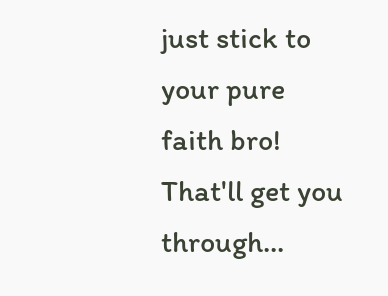just stick to your pure faith bro! That'll get you through...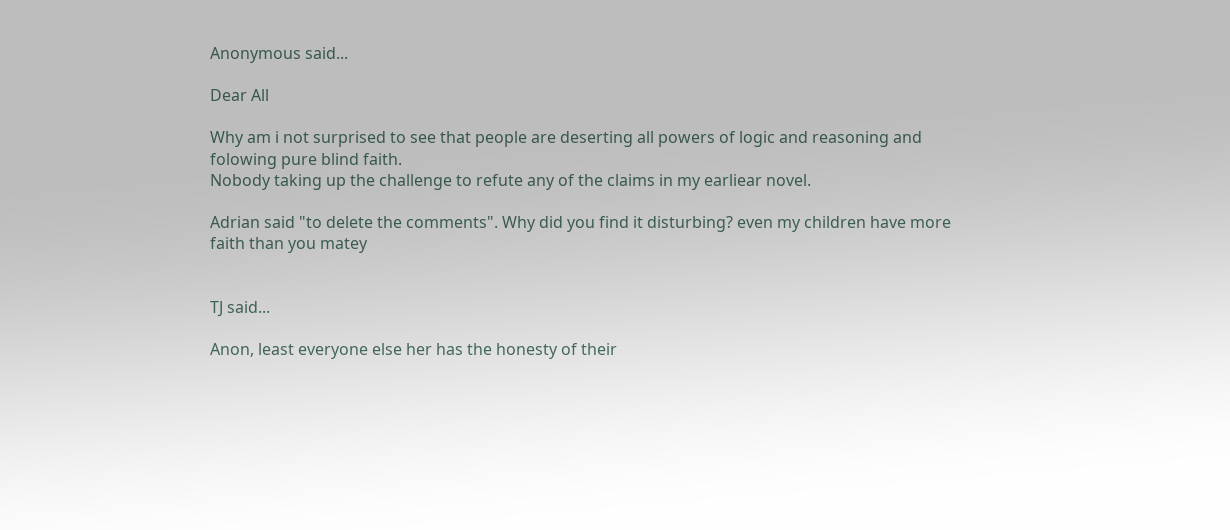Anonymous said...

Dear All

Why am i not surprised to see that people are deserting all powers of logic and reasoning and folowing pure blind faith.
Nobody taking up the challenge to refute any of the claims in my earliear novel.

Adrian said "to delete the comments". Why did you find it disturbing? even my children have more faith than you matey


TJ said...

Anon, least everyone else her has the honesty of their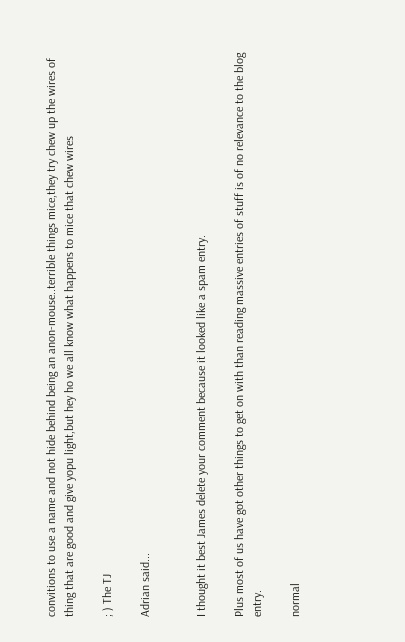convitions to use a name and not hide behind being an anon-mouse..terrible things mice,they try chew up the wires of thing that are good and give yopu light,but hey ho we all know what happens to mice that chew wires

; ) The TJ

Adrian said...


I thought it best James delete your comment because it looked like a spam entry.

Plus most of us have got other things to get on with than reading massive entries of stuff is of no relevance to the blog entry.

normal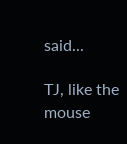said...

TJ, like the mouse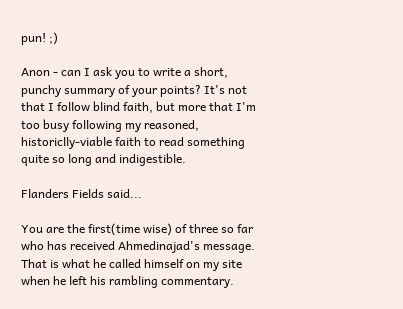pun! ;)

Anon - can I ask you to write a short, punchy summary of your points? It's not that I follow blind faith, but more that I'm too busy following my reasoned, historiclly-viable faith to read something quite so long and indigestible.

Flanders Fields said...

You are the first(time wise) of three so far who has received Ahmedinajad's message. That is what he called himself on my site when he left his rambling commentary.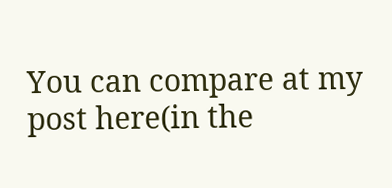You can compare at my post here(in the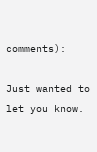comments):

Just wanted to let you know.